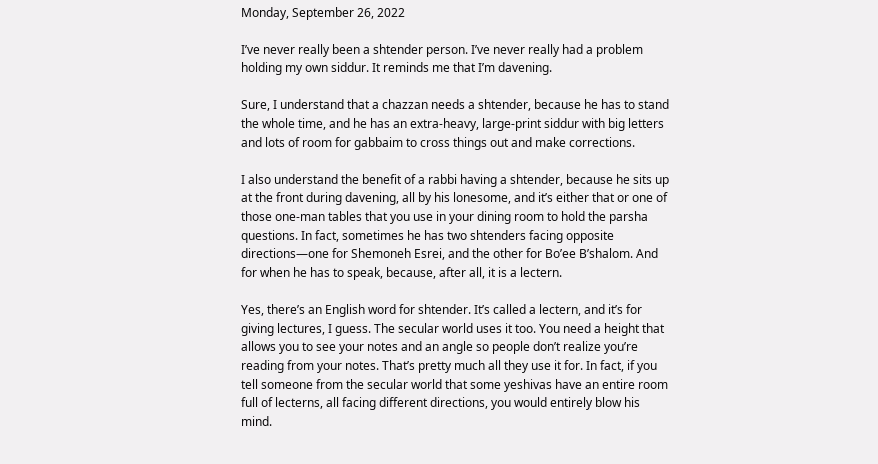Monday, September 26, 2022

I’ve never really been a shtender person. I’ve never really had a problem holding my own siddur. It reminds me that I’m davening.

Sure, I understand that a chazzan needs a shtender, because he has to stand the whole time, and he has an extra-heavy, large-print siddur with big letters and lots of room for gabbaim to cross things out and make corrections.

I also understand the benefit of a rabbi having a shtender, because he sits up at the front during davening, all by his lonesome, and it’s either that or one of those one-man tables that you use in your dining room to hold the parsha questions. In fact, sometimes he has two shtenders facing opposite directions—one for Shemoneh Esrei, and the other for Bo’ee B’shalom. And for when he has to speak, because, after all, it is a lectern.

Yes, there’s an English word for shtender. It’s called a lectern, and it’s for giving lectures, I guess. The secular world uses it too. You need a height that allows you to see your notes and an angle so people don’t realize you’re reading from your notes. That’s pretty much all they use it for. In fact, if you tell someone from the secular world that some yeshivas have an entire room full of lecterns, all facing different directions, you would entirely blow his mind.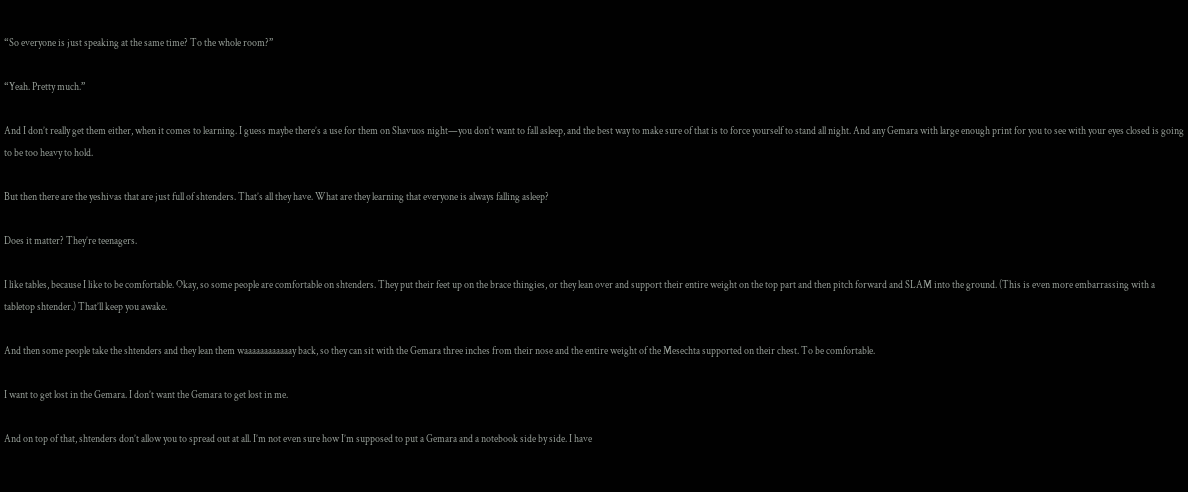“So everyone is just speaking at the same time? To the whole room?”

“Yeah. Pretty much.”

And I don’t really get them either, when it comes to learning. I guess maybe there’s a use for them on Shavuos night—you don’t want to fall asleep, and the best way to make sure of that is to force yourself to stand all night. And any Gemara with large enough print for you to see with your eyes closed is going to be too heavy to hold.

But then there are the yeshivas that are just full of shtenders. That’s all they have. What are they learning that everyone is always falling asleep?

Does it matter? They’re teenagers.

I like tables, because I like to be comfortable. Okay, so some people are comfortable on shtenders. They put their feet up on the brace thingies, or they lean over and support their entire weight on the top part and then pitch forward and SLAM into the ground. (This is even more embarrassing with a tabletop shtender.) That’ll keep you awake.

And then some people take the shtenders and they lean them waaaaaaaaaaaay back, so they can sit with the Gemara three inches from their nose and the entire weight of the Mesechta supported on their chest. To be comfortable.

I want to get lost in the Gemara. I don’t want the Gemara to get lost in me.

And on top of that, shtenders don’t allow you to spread out at all. I’m not even sure how I’m supposed to put a Gemara and a notebook side by side. I have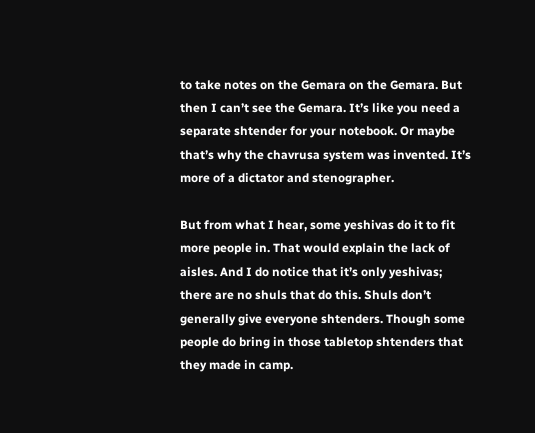to take notes on the Gemara on the Gemara. But then I can’t see the Gemara. It’s like you need a separate shtender for your notebook. Or maybe that’s why the chavrusa system was invented. It’s more of a dictator and stenographer.

But from what I hear, some yeshivas do it to fit more people in. That would explain the lack of aisles. And I do notice that it’s only yeshivas; there are no shuls that do this. Shuls don’t generally give everyone shtenders. Though some people do bring in those tabletop shtenders that they made in camp.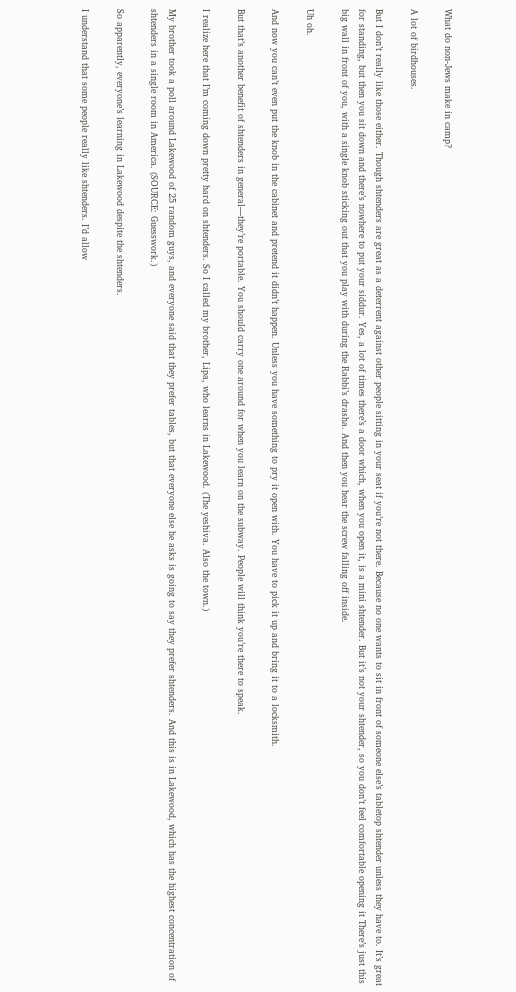What do non-Jews make in camp?

A lot of birdhouses.

But I don’t really like those either. Though shtenders are great as a deterrent against other people sitting in your seat if you’re not there. Because no one wants to sit in front of someone else’s tabletop shtender unless they have to. It’s great for standing, but then you sit down and there’s nowhere to put your siddur. Yes, a lot of times there’s a door which, when you open it, is a mini shtender. But it’s not your shtender, so you don’t feel comfortable opening it There’s just this big wall in front of you, with a single knob sticking out that you play with during the Rabbi’s drasha. And then you hear the screw falling off inside.

Uh oh.

And now you can’t even put the knob in the cabinet and pretend it didn’t happen. Unless you have something to pry it open with. You have to pick it up and bring it to a locksmith.

But that’s another benefit of shtenders in general—they’re portable. You should carry one around for when you learn on the subway. People will think you’re there to speak.

I realize here that I’m coming down pretty hard on shtenders. So I called my brother, Lipa, who learns in Lakewood. (The yeshiva. Also the town.)

My brother took a poll around Lakewood of 25 random guys, and everyone said that they prefer tables, but that everyone else he asks is going to say they prefer shtenders. And this is in Lakewood, which has the highest concentration of shtenders in a single room in America. (SOURCE: Guesswork.)

So apparently, everyone’s learning in Lakewood despite the shtenders.

I understand that some people really like shtenders. I’d allow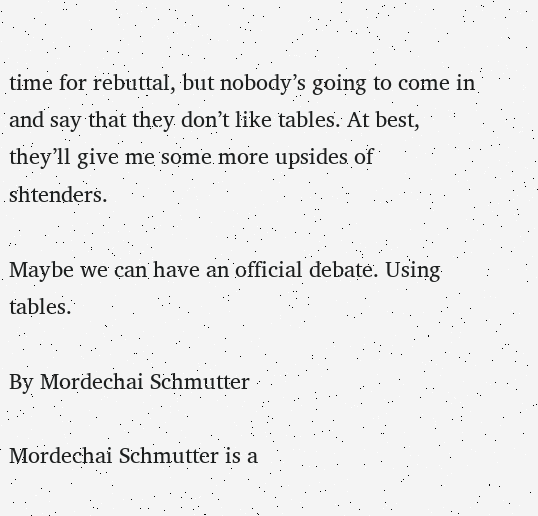time for rebuttal, but nobody’s going to come in and say that they don’t like tables. At best, they’ll give me some more upsides of shtenders.

Maybe we can have an official debate. Using tables.

By Mordechai Schmutter

Mordechai Schmutter is a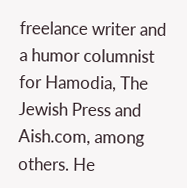freelance writer and a humor columnist for Hamodia, The Jewish Press and Aish.com, among others. He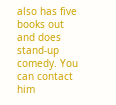also has five books out and does stand-up comedy. You can contact him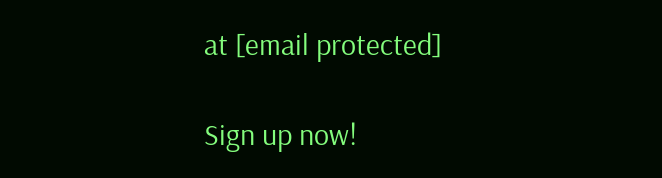at [email protected]

Sign up now!